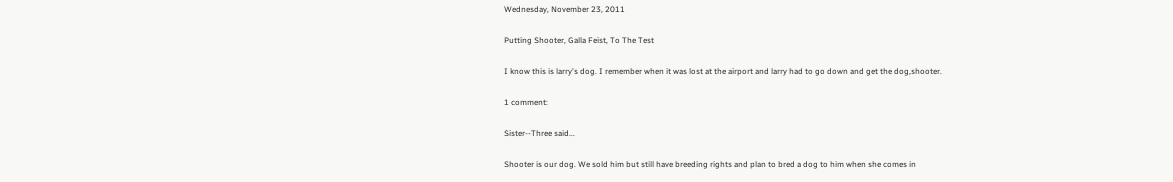Wednesday, November 23, 2011

Putting Shooter, Galla Feist, To The Test

I know this is larry's dog. I remember when it was lost at the airport and larry had to go down and get the dog,shooter.

1 comment:

Sister--Three said...

Shooter is our dog. We sold him but still have breeding rights and plan to bred a dog to him when she comes in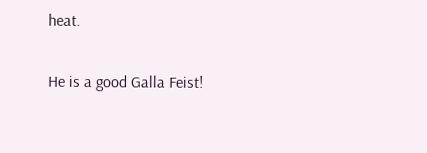heat.

He is a good Galla Feist!